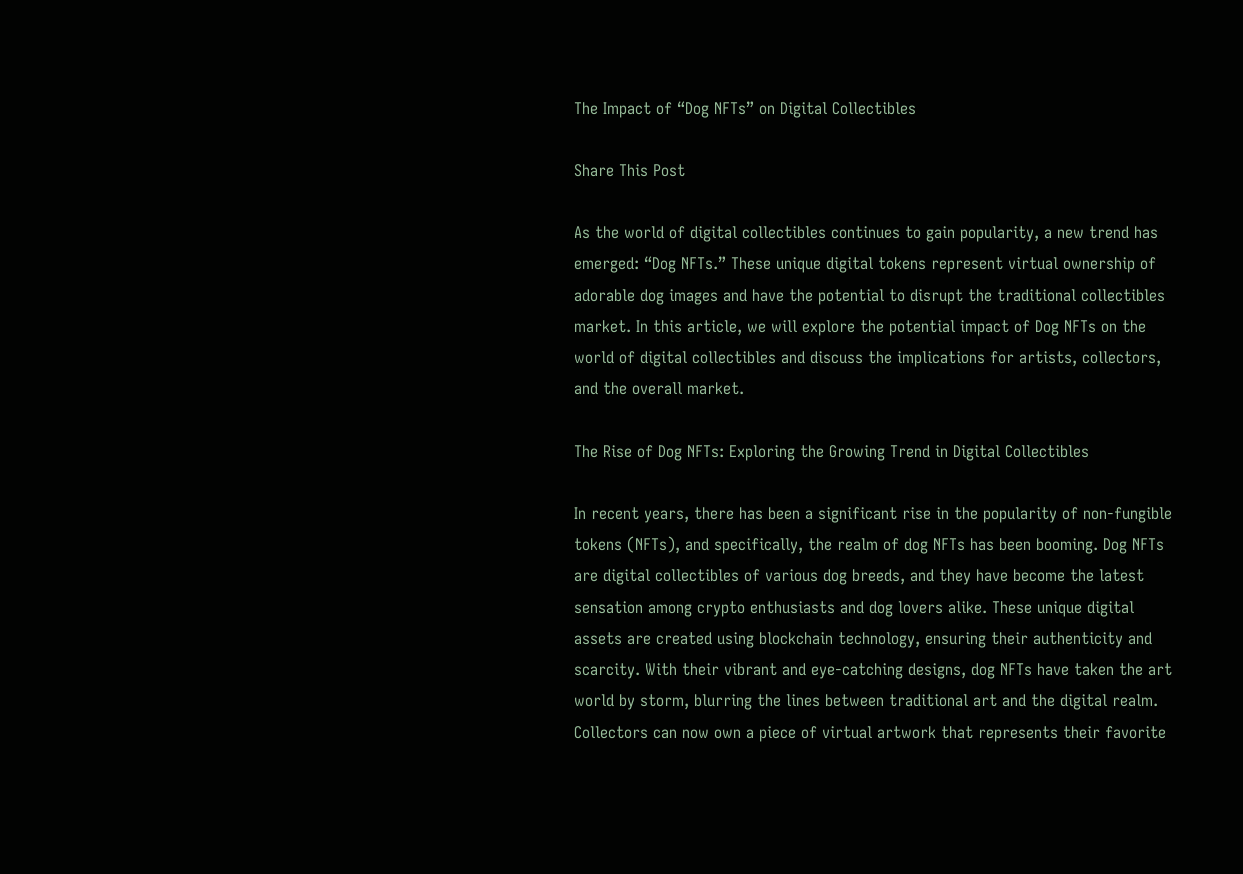The Impact of “Dog NFTs” on Digital Collectibles

Share This Post

As the world of digital collectibles continues to gain popularity, a new trend has emerged: “Dog NFTs.” These unique digital tokens represent virtual ownership of adorable dog images and have the potential to disrupt the traditional collectibles market. In this article, we will explore the potential impact of Dog NFTs on the world of digital collectibles and discuss the implications for artists, collectors, and the overall market.

The Rise of Dog NFTs: Exploring the Growing Trend in Digital Collectibles

In recent years, there has been a significant rise in the popularity of non-fungible tokens (NFTs), and specifically, the realm of dog NFTs has been booming. Dog NFTs are digital collectibles of various dog breeds, and they have become the latest sensation among crypto enthusiasts and dog lovers alike. These unique digital assets are created using blockchain technology, ensuring their authenticity and scarcity. With their vibrant and eye-catching designs, dog NFTs have taken the art world by storm, blurring the lines between traditional art and the digital realm. Collectors can now own a piece of virtual artwork that represents their favorite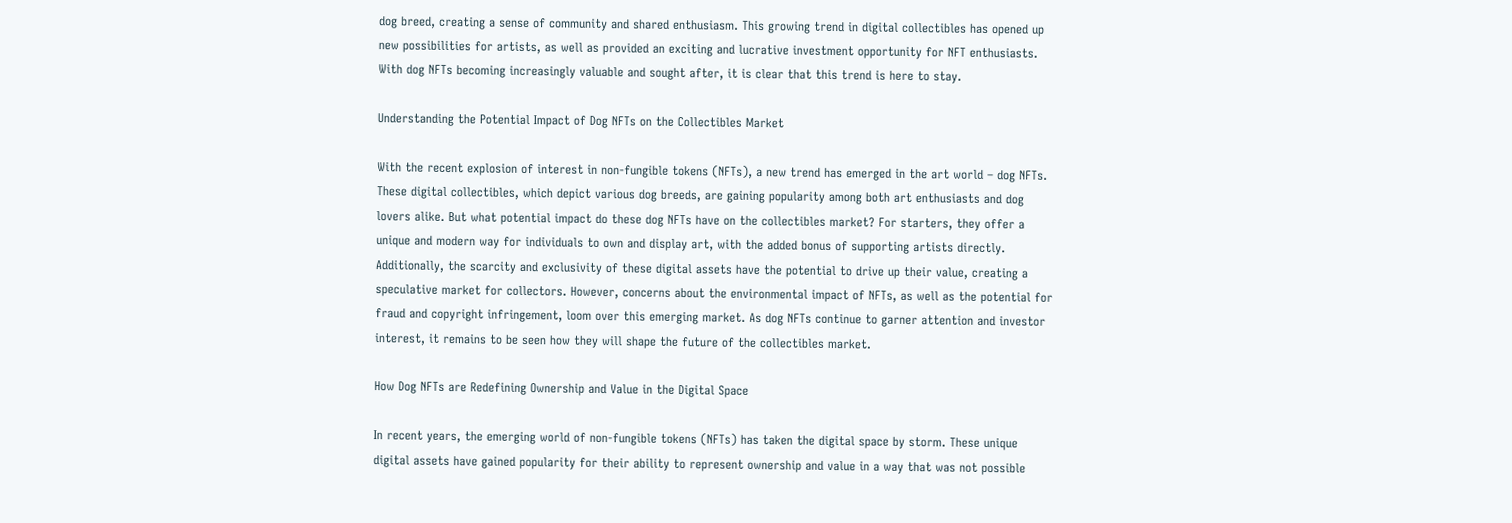dog breed, creating a sense of community and shared enthusiasm. This growing trend in digital collectibles has opened up new possibilities for artists, as well as provided an exciting and lucrative investment opportunity for NFT enthusiasts. With dog NFTs becoming increasingly valuable and sought after, it is clear that this trend is here to stay.

Understanding the Potential Impact of Dog NFTs on the Collectibles Market

With the recent explosion of interest in non-fungible tokens (NFTs), a new trend has emerged in the art world – dog NFTs. These digital collectibles, which depict various dog breeds, are gaining popularity among both art enthusiasts and dog lovers alike. But what potential impact do these dog NFTs have on the collectibles market? For starters, they offer a unique and modern way for individuals to own and display art, with the added bonus of supporting artists directly. Additionally, the scarcity and exclusivity of these digital assets have the potential to drive up their value, creating a speculative market for collectors. However, concerns about the environmental impact of NFTs, as well as the potential for fraud and copyright infringement, loom over this emerging market. As dog NFTs continue to garner attention and investor interest, it remains to be seen how they will shape the future of the collectibles market.

How Dog NFTs are Redefining Ownership and Value in the Digital Space

In recent years, the emerging world of non-fungible tokens (NFTs) has taken the digital space by storm. These unique digital assets have gained popularity for their ability to represent ownership and value in a way that was not possible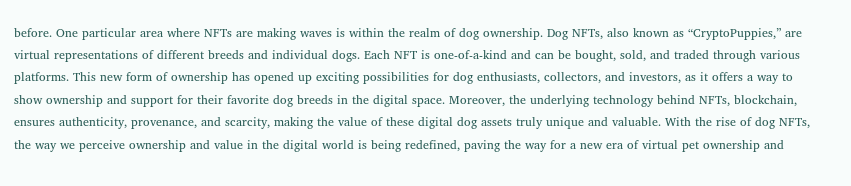before. One particular area where NFTs are making waves is within the realm of dog ownership. Dog NFTs, also known as “CryptoPuppies,” are virtual representations of different breeds and individual dogs. Each NFT is one-of-a-kind and can be bought, sold, and traded through various platforms. This new form of ownership has opened up exciting possibilities for dog enthusiasts, collectors, and investors, as it offers a way to show ownership and support for their favorite dog breeds in the digital space. Moreover, the underlying technology behind NFTs, blockchain, ensures authenticity, provenance, and scarcity, making the value of these digital dog assets truly unique and valuable. With the rise of dog NFTs, the way we perceive ownership and value in the digital world is being redefined, paving the way for a new era of virtual pet ownership and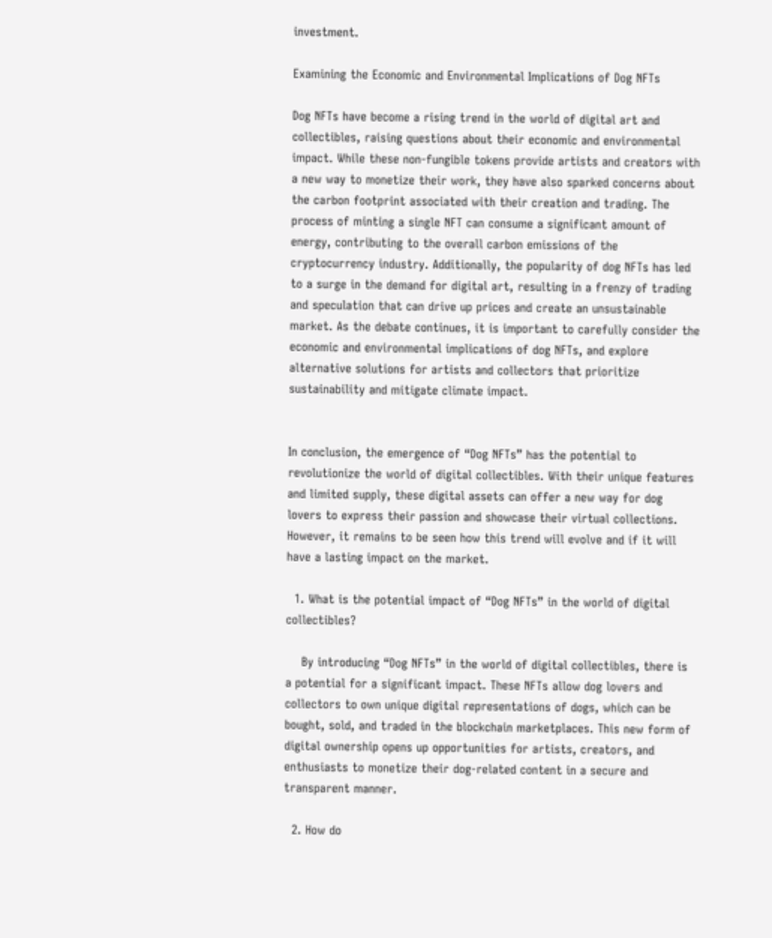investment.

Examining the Economic and Environmental Implications of Dog NFTs

Dog NFTs have become a rising trend in the world of digital art and collectibles, raising questions about their economic and environmental impact. While these non-fungible tokens provide artists and creators with a new way to monetize their work, they have also sparked concerns about the carbon footprint associated with their creation and trading. The process of minting a single NFT can consume a significant amount of energy, contributing to the overall carbon emissions of the cryptocurrency industry. Additionally, the popularity of dog NFTs has led to a surge in the demand for digital art, resulting in a frenzy of trading and speculation that can drive up prices and create an unsustainable market. As the debate continues, it is important to carefully consider the economic and environmental implications of dog NFTs, and explore alternative solutions for artists and collectors that prioritize sustainability and mitigate climate impact.


In conclusion, the emergence of “Dog NFTs” has the potential to revolutionize the world of digital collectibles. With their unique features and limited supply, these digital assets can offer a new way for dog lovers to express their passion and showcase their virtual collections. However, it remains to be seen how this trend will evolve and if it will have a lasting impact on the market.

  1. What is the potential impact of “Dog NFTs” in the world of digital collectibles?

    By introducing “Dog NFTs” in the world of digital collectibles, there is a potential for a significant impact. These NFTs allow dog lovers and collectors to own unique digital representations of dogs, which can be bought, sold, and traded in the blockchain marketplaces. This new form of digital ownership opens up opportunities for artists, creators, and enthusiasts to monetize their dog-related content in a secure and transparent manner.

  2. How do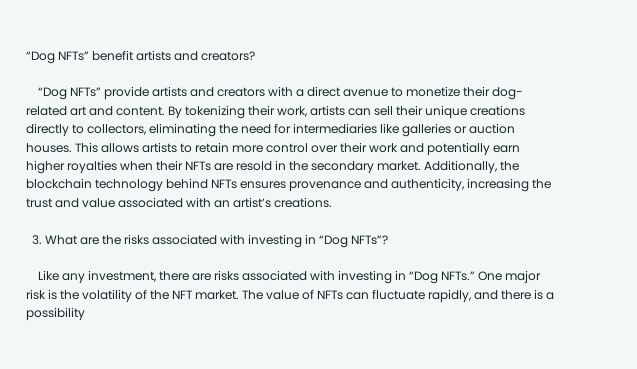“Dog NFTs” benefit artists and creators?

    “Dog NFTs” provide artists and creators with a direct avenue to monetize their dog-related art and content. By tokenizing their work, artists can sell their unique creations directly to collectors, eliminating the need for intermediaries like galleries or auction houses. This allows artists to retain more control over their work and potentially earn higher royalties when their NFTs are resold in the secondary market. Additionally, the blockchain technology behind NFTs ensures provenance and authenticity, increasing the trust and value associated with an artist’s creations.

  3. What are the risks associated with investing in “Dog NFTs”?

    Like any investment, there are risks associated with investing in “Dog NFTs.” One major risk is the volatility of the NFT market. The value of NFTs can fluctuate rapidly, and there is a possibility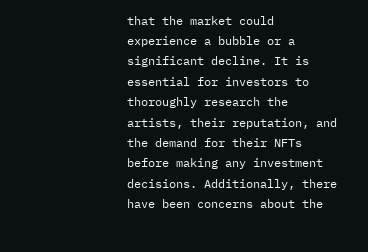that the market could experience a bubble or a significant decline. It is essential for investors to thoroughly research the artists, their reputation, and the demand for their NFTs before making any investment decisions. Additionally, there have been concerns about the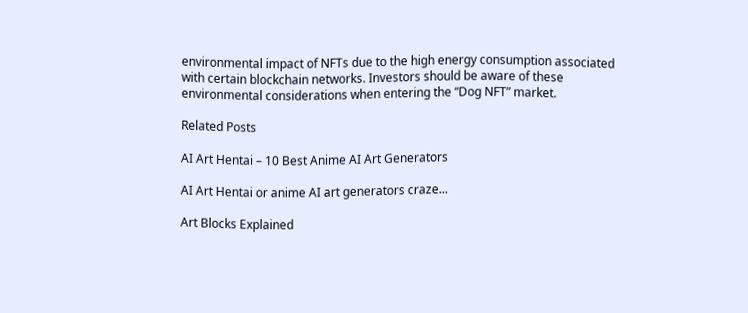environmental impact of NFTs due to the high energy consumption associated with certain blockchain networks. Investors should be aware of these environmental considerations when entering the “Dog NFT” market.

Related Posts

AI Art Hentai – 10 Best Anime AI Art Generators

AI Art Hentai or anime AI art generators craze...

Art Blocks Explained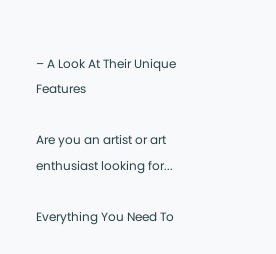– A Look At Their Unique Features

Are you an artist or art enthusiast looking for...

Everything You Need To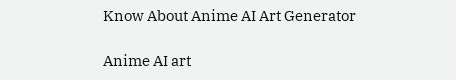Know About Anime AI Art Generator

Anime AI art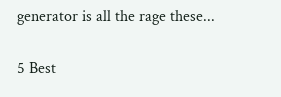generator is all the rage these...

5 Best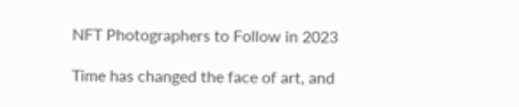NFT Photographers to Follow in 2023

Time has changed the face of art, and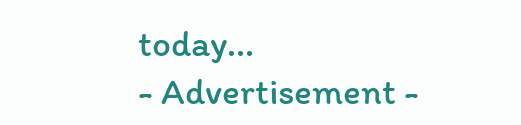today...
- Advertisement -